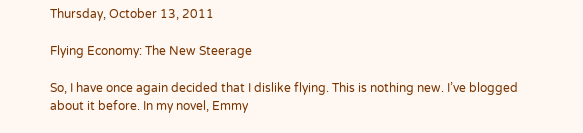Thursday, October 13, 2011

Flying Economy: The New Steerage

So, I have once again decided that I dislike flying. This is nothing new. I’ve blogged about it before. In my novel, Emmy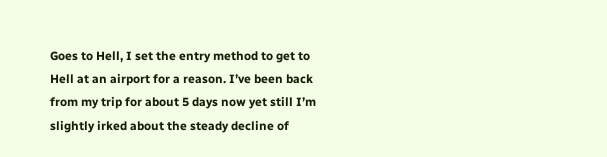Goes to Hell, I set the entry method to get to Hell at an airport for a reason. I’ve been back from my trip for about 5 days now yet still I’m slightly irked about the steady decline of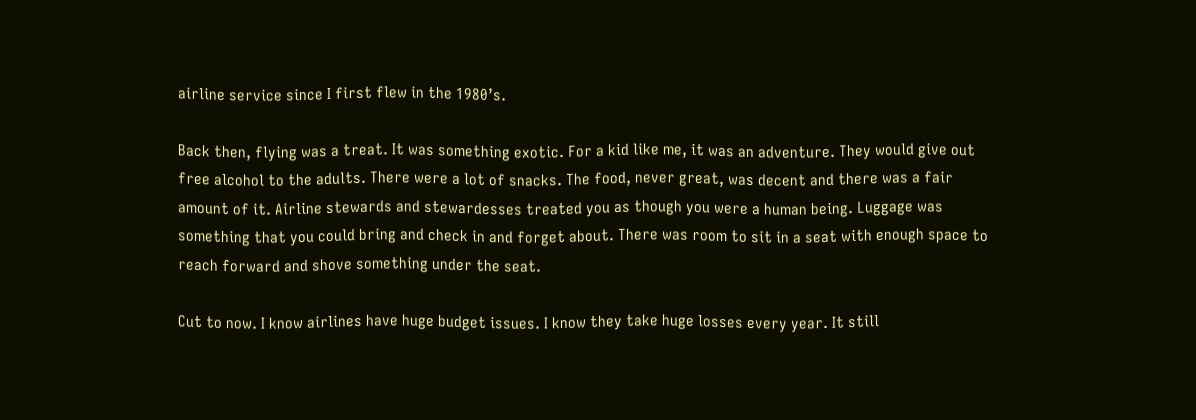airline service since I first flew in the 1980’s.

Back then, flying was a treat. It was something exotic. For a kid like me, it was an adventure. They would give out free alcohol to the adults. There were a lot of snacks. The food, never great, was decent and there was a fair amount of it. Airline stewards and stewardesses treated you as though you were a human being. Luggage was something that you could bring and check in and forget about. There was room to sit in a seat with enough space to reach forward and shove something under the seat.

Cut to now. I know airlines have huge budget issues. I know they take huge losses every year. It still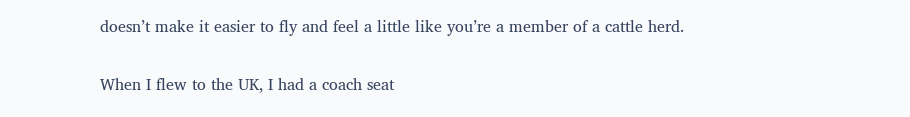doesn’t make it easier to fly and feel a little like you’re a member of a cattle herd.

When I flew to the UK, I had a coach seat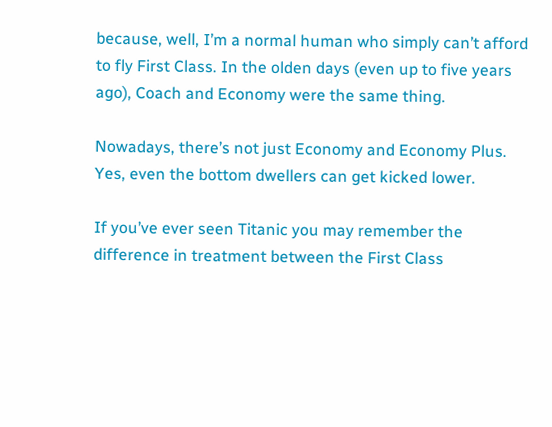because, well, I’m a normal human who simply can’t afford to fly First Class. In the olden days (even up to five years ago), Coach and Economy were the same thing.

Nowadays, there’s not just Economy and Economy Plus. Yes, even the bottom dwellers can get kicked lower.

If you’ve ever seen Titanic you may remember the difference in treatment between the First Class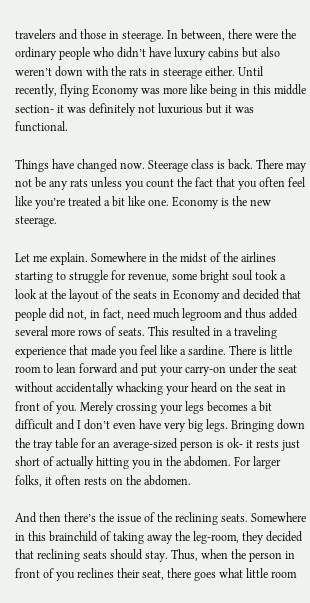travelers and those in steerage. In between, there were the ordinary people who didn’t have luxury cabins but also weren’t down with the rats in steerage either. Until recently, flying Economy was more like being in this middle section- it was definitely not luxurious but it was functional.

Things have changed now. Steerage class is back. There may not be any rats unless you count the fact that you often feel like you’re treated a bit like one. Economy is the new steerage.

Let me explain. Somewhere in the midst of the airlines starting to struggle for revenue, some bright soul took a look at the layout of the seats in Economy and decided that people did not, in fact, need much legroom and thus added several more rows of seats. This resulted in a traveling experience that made you feel like a sardine. There is little room to lean forward and put your carry-on under the seat without accidentally whacking your heard on the seat in front of you. Merely crossing your legs becomes a bit difficult and I don’t even have very big legs. Bringing down the tray table for an average-sized person is ok- it rests just short of actually hitting you in the abdomen. For larger folks, it often rests on the abdomen.

And then there’s the issue of the reclining seats. Somewhere in this brainchild of taking away the leg-room, they decided that reclining seats should stay. Thus, when the person in front of you reclines their seat, there goes what little room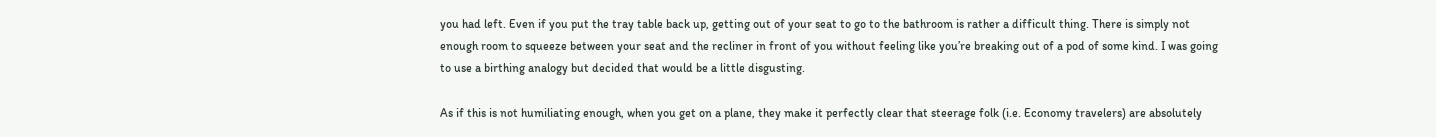you had left. Even if you put the tray table back up, getting out of your seat to go to the bathroom is rather a difficult thing. There is simply not enough room to squeeze between your seat and the recliner in front of you without feeling like you’re breaking out of a pod of some kind. I was going to use a birthing analogy but decided that would be a little disgusting.

As if this is not humiliating enough, when you get on a plane, they make it perfectly clear that steerage folk (i.e. Economy travelers) are absolutely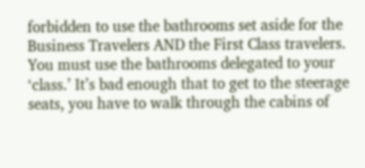forbidden to use the bathrooms set aside for the Business Travelers AND the First Class travelers. You must use the bathrooms delegated to your ‘class.’ It’s bad enough that to get to the steerage seats, you have to walk through the cabins of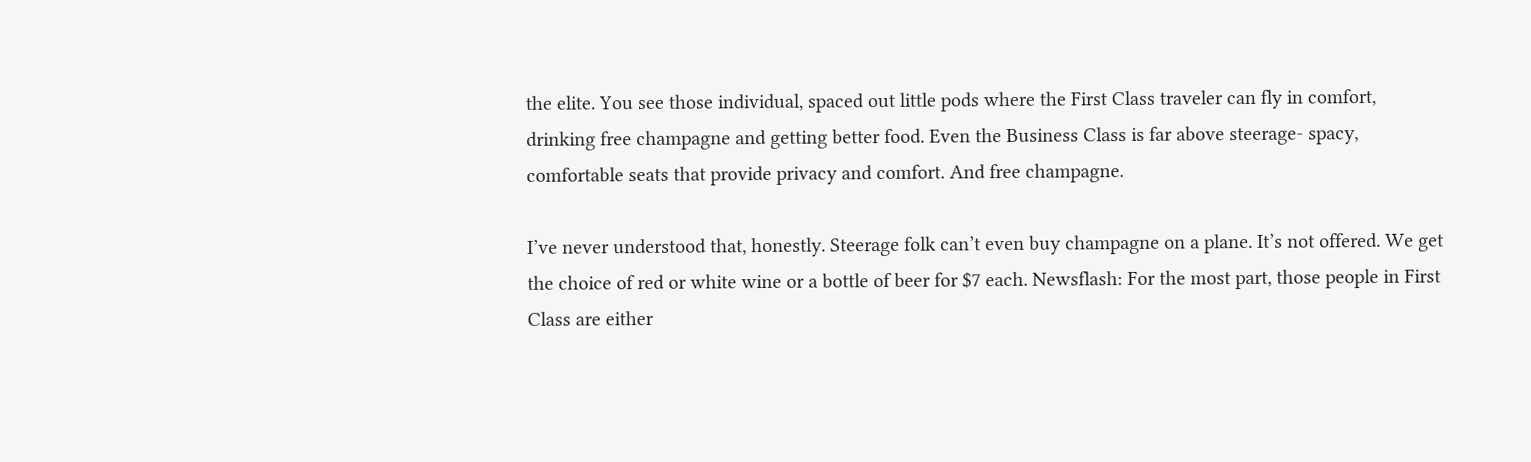the elite. You see those individual, spaced out little pods where the First Class traveler can fly in comfort, drinking free champagne and getting better food. Even the Business Class is far above steerage- spacy, comfortable seats that provide privacy and comfort. And free champagne.

I’ve never understood that, honestly. Steerage folk can’t even buy champagne on a plane. It’s not offered. We get the choice of red or white wine or a bottle of beer for $7 each. Newsflash: For the most part, those people in First Class are either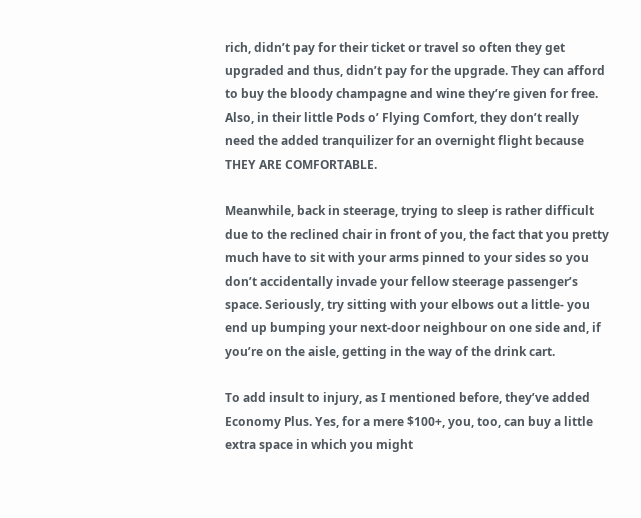rich, didn’t pay for their ticket or travel so often they get upgraded and thus, didn’t pay for the upgrade. They can afford to buy the bloody champagne and wine they’re given for free. Also, in their little Pods o’ Flying Comfort, they don’t really need the added tranquilizer for an overnight flight because THEY ARE COMFORTABLE.

Meanwhile, back in steerage, trying to sleep is rather difficult due to the reclined chair in front of you, the fact that you pretty much have to sit with your arms pinned to your sides so you don’t accidentally invade your fellow steerage passenger’s space. Seriously, try sitting with your elbows out a little- you end up bumping your next-door neighbour on one side and, if you’re on the aisle, getting in the way of the drink cart.

To add insult to injury, as I mentioned before, they’ve added Economy Plus. Yes, for a mere $100+, you, too, can buy a little extra space in which you might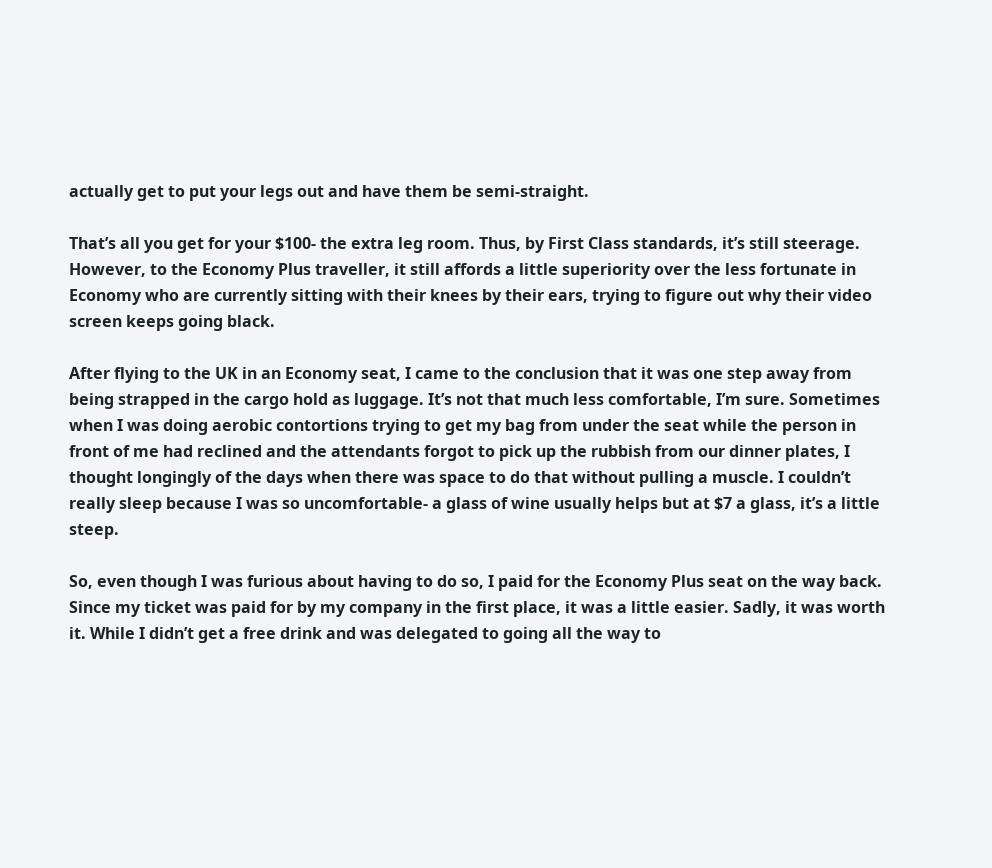actually get to put your legs out and have them be semi-straight.

That’s all you get for your $100- the extra leg room. Thus, by First Class standards, it’s still steerage. However, to the Economy Plus traveller, it still affords a little superiority over the less fortunate in Economy who are currently sitting with their knees by their ears, trying to figure out why their video screen keeps going black.

After flying to the UK in an Economy seat, I came to the conclusion that it was one step away from being strapped in the cargo hold as luggage. It’s not that much less comfortable, I’m sure. Sometimes when I was doing aerobic contortions trying to get my bag from under the seat while the person in front of me had reclined and the attendants forgot to pick up the rubbish from our dinner plates, I thought longingly of the days when there was space to do that without pulling a muscle. I couldn’t really sleep because I was so uncomfortable- a glass of wine usually helps but at $7 a glass, it’s a little steep.

So, even though I was furious about having to do so, I paid for the Economy Plus seat on the way back. Since my ticket was paid for by my company in the first place, it was a little easier. Sadly, it was worth it. While I didn’t get a free drink and was delegated to going all the way to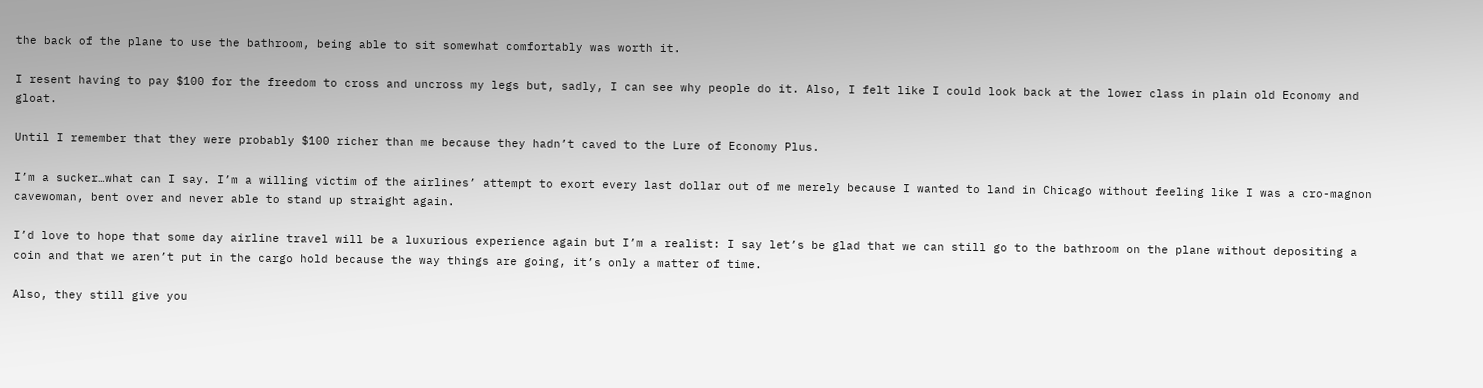the back of the plane to use the bathroom, being able to sit somewhat comfortably was worth it.

I resent having to pay $100 for the freedom to cross and uncross my legs but, sadly, I can see why people do it. Also, I felt like I could look back at the lower class in plain old Economy and gloat.

Until I remember that they were probably $100 richer than me because they hadn’t caved to the Lure of Economy Plus.

I’m a sucker…what can I say. I’m a willing victim of the airlines’ attempt to exort every last dollar out of me merely because I wanted to land in Chicago without feeling like I was a cro-magnon cavewoman, bent over and never able to stand up straight again.

I’d love to hope that some day airline travel will be a luxurious experience again but I’m a realist: I say let’s be glad that we can still go to the bathroom on the plane without depositing a coin and that we aren’t put in the cargo hold because the way things are going, it’s only a matter of time.

Also, they still give you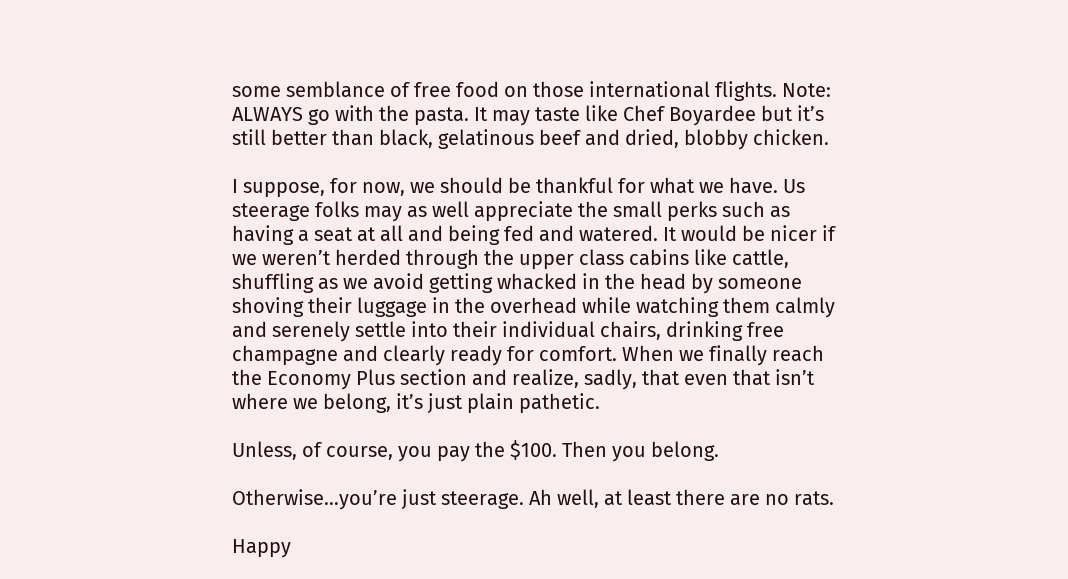some semblance of free food on those international flights. Note: ALWAYS go with the pasta. It may taste like Chef Boyardee but it’s still better than black, gelatinous beef and dried, blobby chicken.

I suppose, for now, we should be thankful for what we have. Us steerage folks may as well appreciate the small perks such as having a seat at all and being fed and watered. It would be nicer if we weren’t herded through the upper class cabins like cattle, shuffling as we avoid getting whacked in the head by someone shoving their luggage in the overhead while watching them calmly and serenely settle into their individual chairs, drinking free champagne and clearly ready for comfort. When we finally reach the Economy Plus section and realize, sadly, that even that isn’t where we belong, it’s just plain pathetic.

Unless, of course, you pay the $100. Then you belong.

Otherwise…you’re just steerage. Ah well, at least there are no rats.

Happy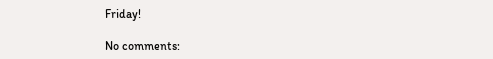Friday!

No comments: